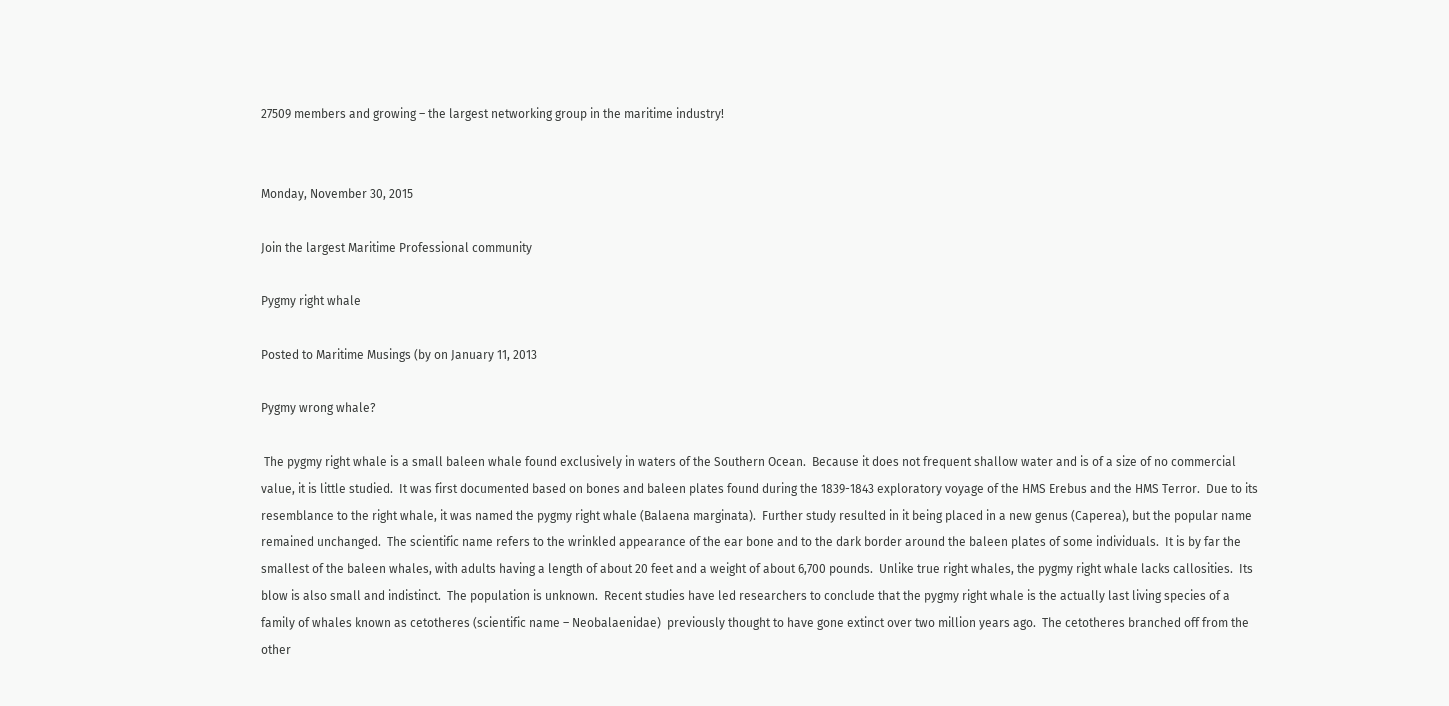27509 members and growing – the largest networking group in the maritime industry!


Monday, November 30, 2015

Join the largest Maritime Professional community

Pygmy right whale

Posted to Maritime Musings (by on January 11, 2013

Pygmy wrong whale?

 The pygmy right whale is a small baleen whale found exclusively in waters of the Southern Ocean.  Because it does not frequent shallow water and is of a size of no commercial value, it is little studied.  It was first documented based on bones and baleen plates found during the 1839-1843 exploratory voyage of the HMS Erebus and the HMS Terror.  Due to its resemblance to the right whale, it was named the pygmy right whale (Balaena marginata).  Further study resulted in it being placed in a new genus (Caperea), but the popular name remained unchanged.  The scientific name refers to the wrinkled appearance of the ear bone and to the dark border around the baleen plates of some individuals.  It is by far the smallest of the baleen whales, with adults having a length of about 20 feet and a weight of about 6,700 pounds.  Unlike true right whales, the pygmy right whale lacks callosities.  Its blow is also small and indistinct.  The population is unknown.  Recent studies have led researchers to conclude that the pygmy right whale is the actually last living species of a family of whales known as cetotheres (scientific name – Neobalaenidae)  previously thought to have gone extinct over two million years ago.  The cetotheres branched off from the other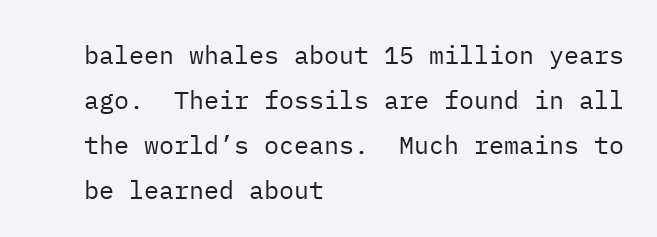baleen whales about 15 million years ago.  Their fossils are found in all the world’s oceans.  Much remains to be learned about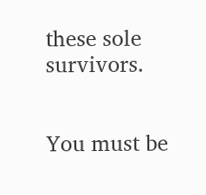these sole survivors.


You must be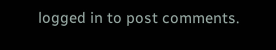logged in to post comments.